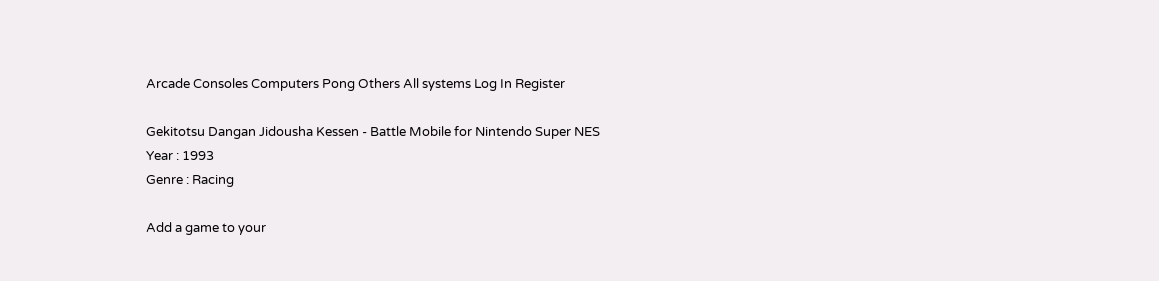Arcade Consoles Computers Pong Others All systems Log In Register

Gekitotsu Dangan Jidousha Kessen - Battle Mobile for Nintendo Super NES
Year : 1993
Genre : Racing

Add a game to your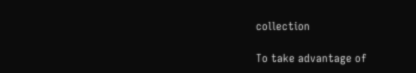collection

To take advantage of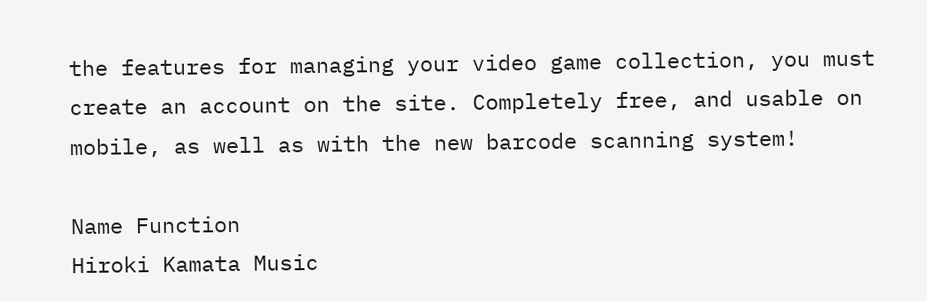the features for managing your video game collection, you must create an account on the site. Completely free, and usable on mobile, as well as with the new barcode scanning system!

Name Function
Hiroki Kamata Music